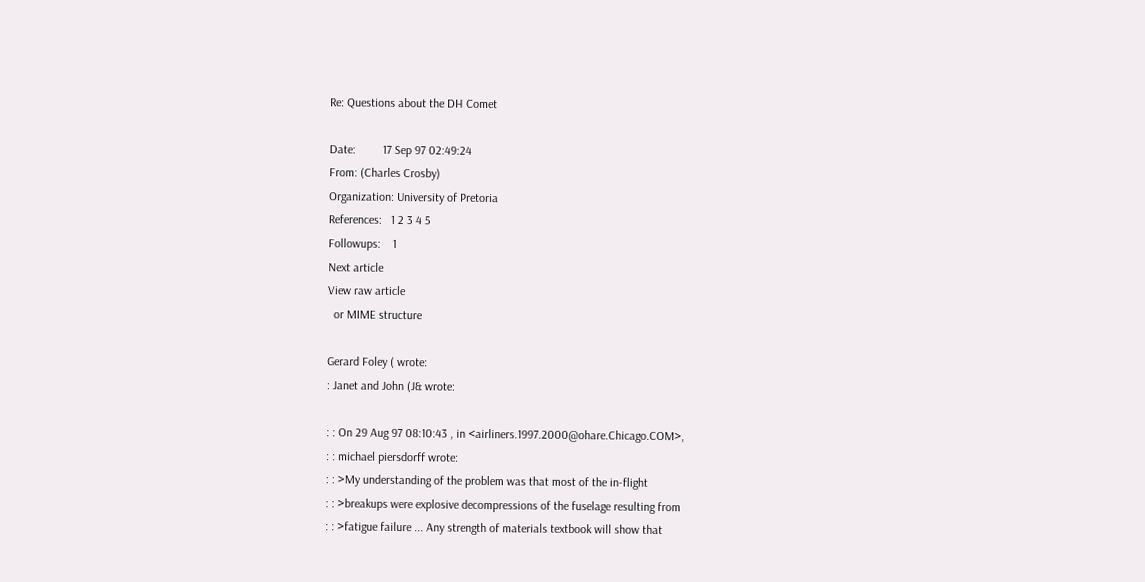Re: Questions about the DH Comet

Date:         17 Sep 97 02:49:24
From: (Charles Crosby)
Organization: University of Pretoria
References:   1 2 3 4 5
Followups:    1
Next article
View raw article
  or MIME structure

Gerard Foley ( wrote:
: Janet and John (J& wrote:

: : On 29 Aug 97 08:10:43 , in <airliners.1997.2000@ohare.Chicago.COM>,
: : michael piersdorff wrote:
: : >My understanding of the problem was that most of the in-flight
: : >breakups were explosive decompressions of the fuselage resulting from
: : >fatigue failure ... Any strength of materials textbook will show that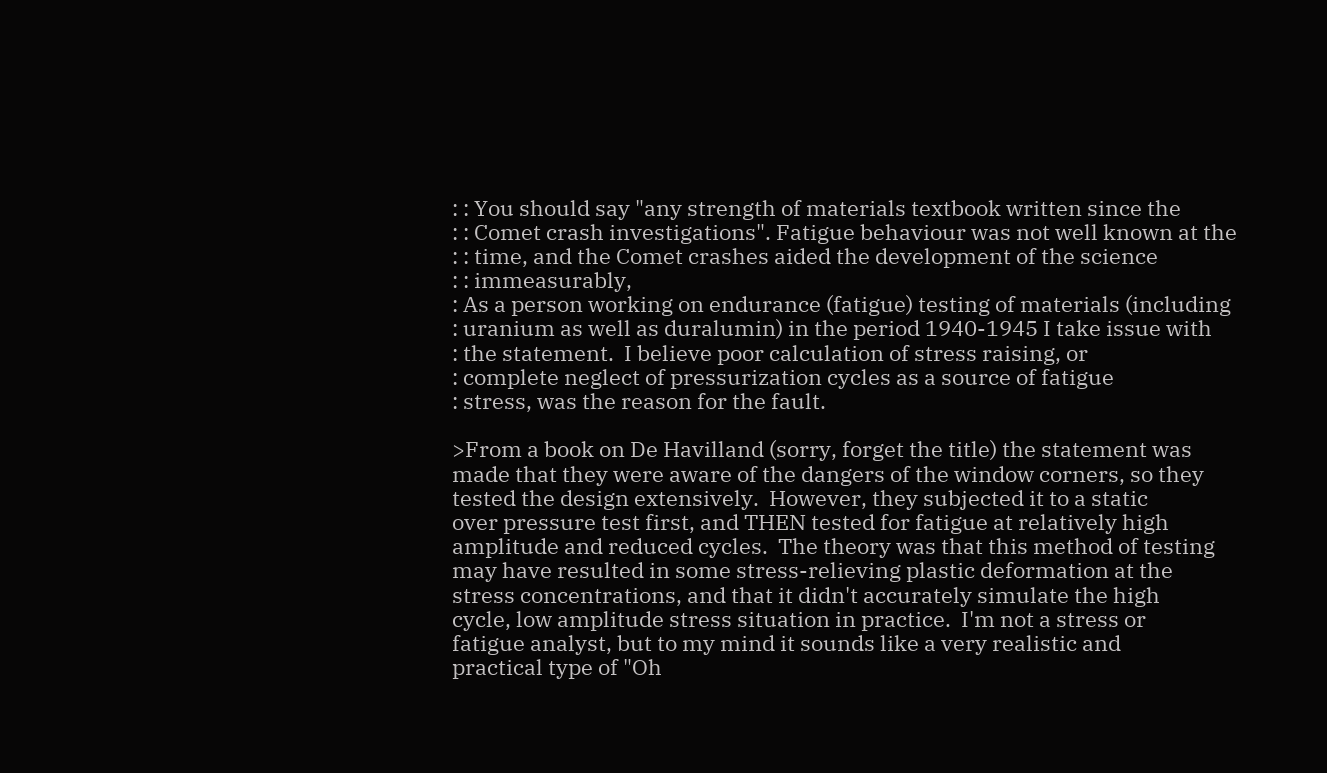: : You should say "any strength of materials textbook written since the
: : Comet crash investigations". Fatigue behaviour was not well known at the
: : time, and the Comet crashes aided the development of the science
: : immeasurably,
: As a person working on endurance (fatigue) testing of materials (including
: uranium as well as duralumin) in the period 1940-1945 I take issue with
: the statement.  I believe poor calculation of stress raising, or
: complete neglect of pressurization cycles as a source of fatigue
: stress, was the reason for the fault.

>From a book on De Havilland (sorry, forget the title) the statement was
made that they were aware of the dangers of the window corners, so they
tested the design extensively.  However, they subjected it to a static
over pressure test first, and THEN tested for fatigue at relatively high
amplitude and reduced cycles.  The theory was that this method of testing
may have resulted in some stress-relieving plastic deformation at the
stress concentrations, and that it didn't accurately simulate the high
cycle, low amplitude stress situation in practice.  I'm not a stress or
fatigue analyst, but to my mind it sounds like a very realistic and
practical type of "Oh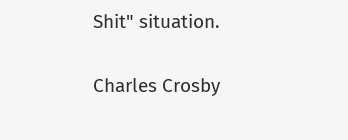Shit" situation.

Charles Crosby